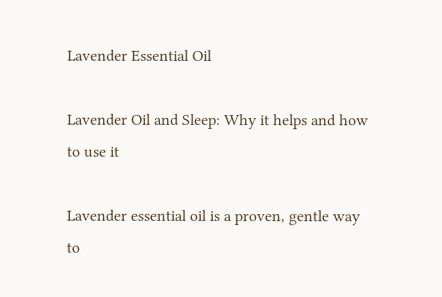Lavender Essential Oil

Lavender Oil and Sleep: Why it helps and how to use it

Lavender essential oil is a proven, gentle way to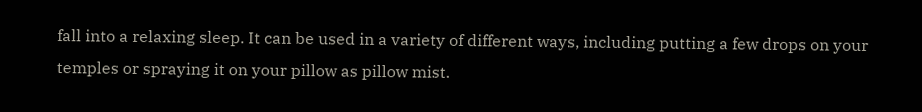fall into a relaxing sleep. It can be used in a variety of different ways, including putting a few drops on your temples or spraying it on your pillow as pillow mist.